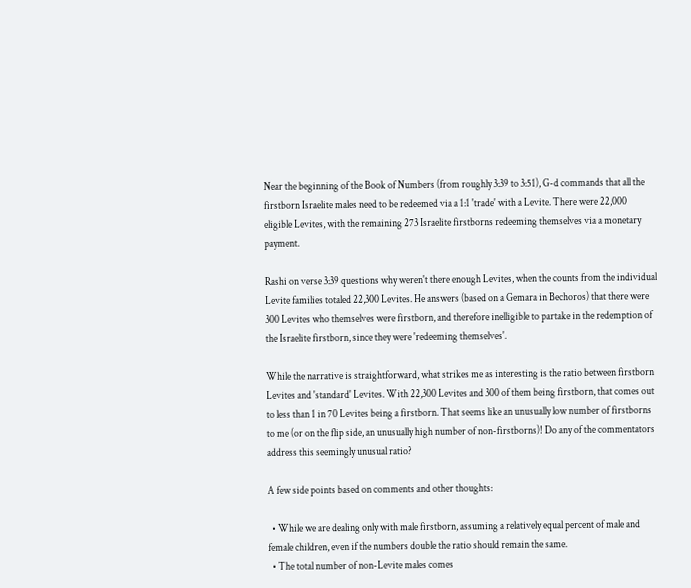Near the beginning of the Book of Numbers (from roughly 3:39 to 3:51), G-d commands that all the firstborn Israelite males need to be redeemed via a 1:1 'trade' with a Levite. There were 22,000 eligible Levites, with the remaining 273 Israelite firstborns redeeming themselves via a monetary payment.

Rashi on verse 3:39 questions why weren't there enough Levites, when the counts from the individual Levite families totaled 22,300 Levites. He answers (based on a Gemara in Bechoros) that there were 300 Levites who themselves were firstborn, and therefore inelligible to partake in the redemption of the Israelite firstborn, since they were 'redeeming themselves'.

While the narrative is straightforward, what strikes me as interesting is the ratio between firstborn Levites and 'standard' Levites. With 22,300 Levites and 300 of them being firstborn, that comes out to less than 1 in 70 Levites being a firstborn. That seems like an unusually low number of firstborns to me (or on the flip side, an unusually high number of non-firstborns)! Do any of the commentators address this seemingly unusual ratio?

A few side points based on comments and other thoughts:

  • While we are dealing only with male firstborn, assuming a relatively equal percent of male and female children, even if the numbers double the ratio should remain the same.
  • The total number of non-Levite males comes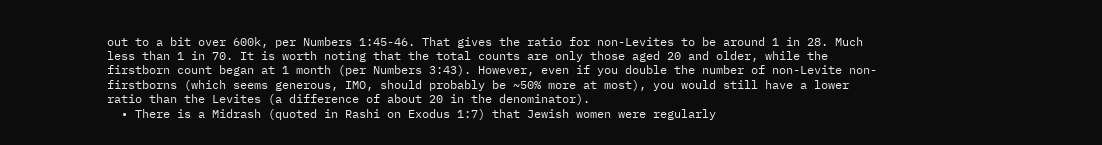out to a bit over 600k, per Numbers 1:45-46. That gives the ratio for non-Levites to be around 1 in 28. Much less than 1 in 70. It is worth noting that the total counts are only those aged 20 and older, while the firstborn count began at 1 month (per Numbers 3:43). However, even if you double the number of non-Levite non-firstborns (which seems generous, IMO, should probably be ~50% more at most), you would still have a lower ratio than the Levites (a difference of about 20 in the denominator).
  • There is a Midrash (quoted in Rashi on Exodus 1:7) that Jewish women were regularly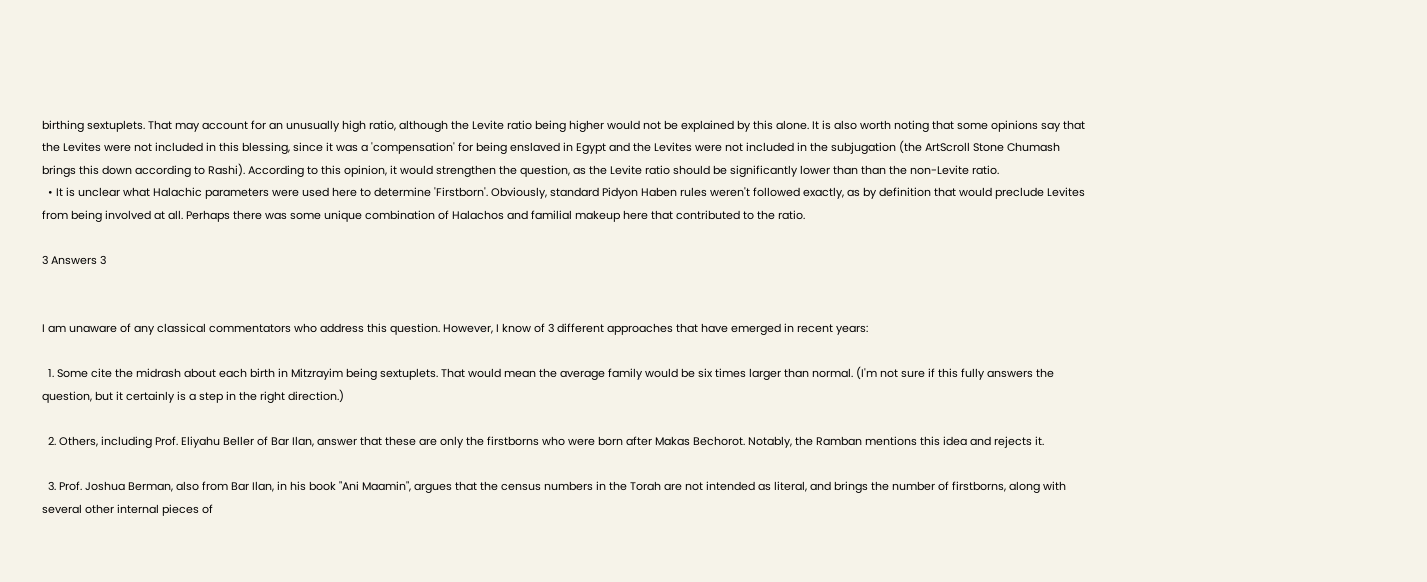birthing sextuplets. That may account for an unusually high ratio, although the Levite ratio being higher would not be explained by this alone. It is also worth noting that some opinions say that the Levites were not included in this blessing, since it was a 'compensation' for being enslaved in Egypt and the Levites were not included in the subjugation (the ArtScroll Stone Chumash brings this down according to Rashi). According to this opinion, it would strengthen the question, as the Levite ratio should be significantly lower than than the non-Levite ratio.
  • It is unclear what Halachic parameters were used here to determine 'Firstborn'. Obviously, standard Pidyon Haben rules weren't followed exactly, as by definition that would preclude Levites from being involved at all. Perhaps there was some unique combination of Halachos and familial makeup here that contributed to the ratio.

3 Answers 3


I am unaware of any classical commentators who address this question. However, I know of 3 different approaches that have emerged in recent years:

  1. Some cite the midrash about each birth in Mitzrayim being sextuplets. That would mean the average family would be six times larger than normal. (I'm not sure if this fully answers the question, but it certainly is a step in the right direction.)

  2. Others, including Prof. Eliyahu Beller of Bar Ilan, answer that these are only the firstborns who were born after Makas Bechorot. Notably, the Ramban mentions this idea and rejects it.

  3. Prof. Joshua Berman, also from Bar Ilan, in his book "Ani Maamin", argues that the census numbers in the Torah are not intended as literal, and brings the number of firstborns, along with several other internal pieces of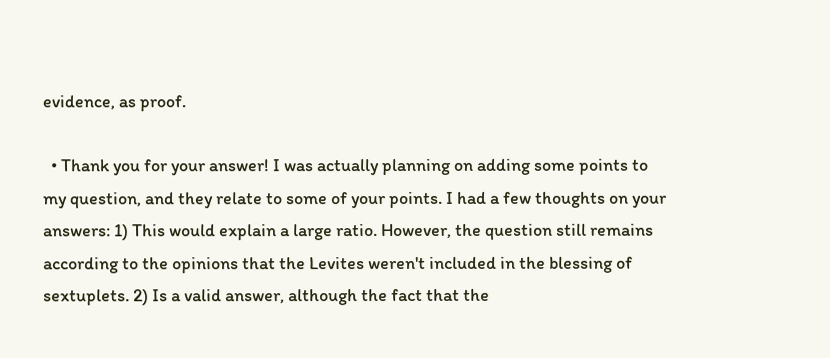evidence, as proof.

  • Thank you for your answer! I was actually planning on adding some points to my question, and they relate to some of your points. I had a few thoughts on your answers: 1) This would explain a large ratio. However, the question still remains according to the opinions that the Levites weren't included in the blessing of sextuplets. 2) Is a valid answer, although the fact that the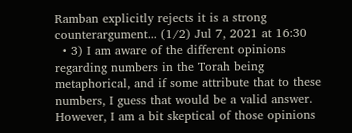Ramban explicitly rejects it is a strong counterargument... (1/2) Jul 7, 2021 at 16:30
  • 3) I am aware of the different opinions regarding numbers in the Torah being metaphorical, and if some attribute that to these numbers, I guess that would be a valid answer. However, I am a bit skeptical of those opinions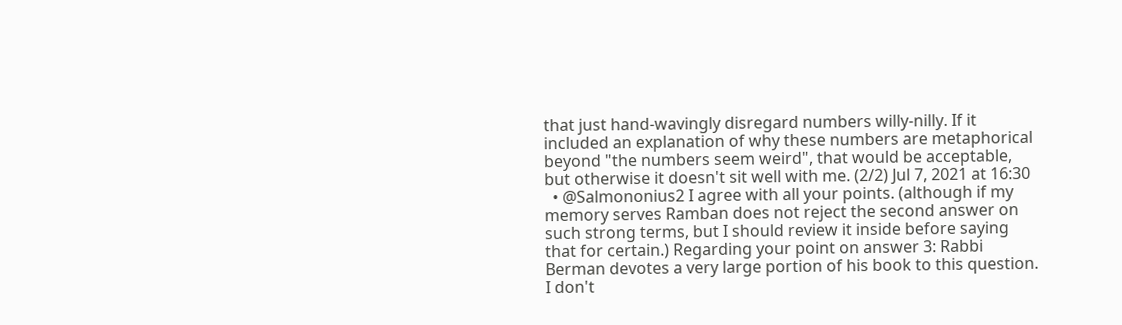that just hand-wavingly disregard numbers willy-nilly. If it included an explanation of why these numbers are metaphorical beyond "the numbers seem weird", that would be acceptable, but otherwise it doesn't sit well with me. (2/2) Jul 7, 2021 at 16:30
  • @Salmononius2 I agree with all your points. (although if my memory serves Ramban does not reject the second answer on such strong terms, but I should review it inside before saying that for certain.) Regarding your point on answer 3: Rabbi Berman devotes a very large portion of his book to this question. I don't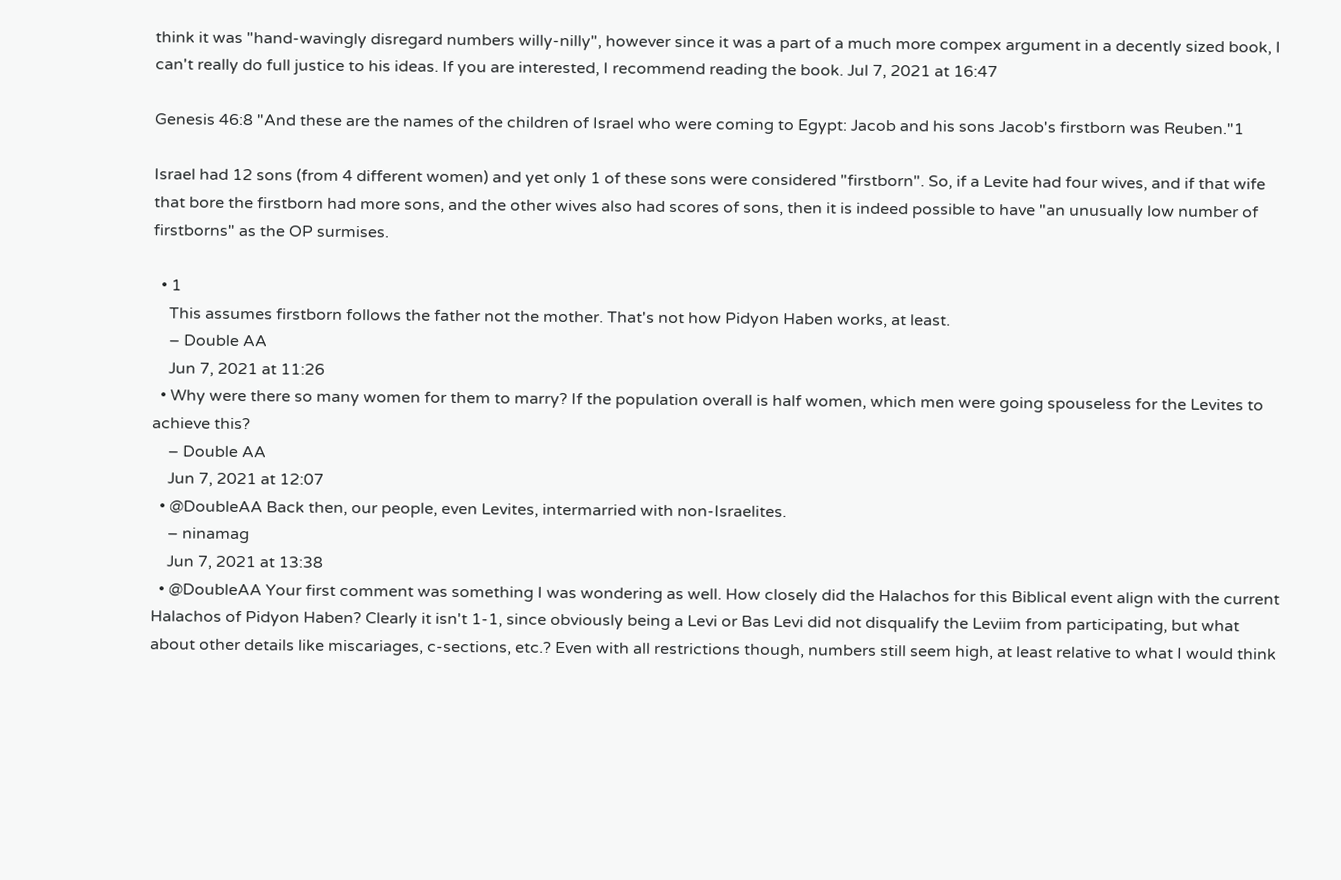think it was "hand-wavingly disregard numbers willy-nilly", however since it was a part of a much more compex argument in a decently sized book, I can't really do full justice to his ideas. If you are interested, I recommend reading the book. Jul 7, 2021 at 16:47

Genesis 46:8 "And these are the names of the children of Israel who were coming to Egypt: Jacob and his sons Jacob's firstborn was Reuben."1

Israel had 12 sons (from 4 different women) and yet only 1 of these sons were considered "firstborn". So, if a Levite had four wives, and if that wife that bore the firstborn had more sons, and the other wives also had scores of sons, then it is indeed possible to have "an unusually low number of firstborns" as the OP surmises.

  • 1
    This assumes firstborn follows the father not the mother. That's not how Pidyon Haben works, at least.
    – Double AA
    Jun 7, 2021 at 11:26
  • Why were there so many women for them to marry? If the population overall is half women, which men were going spouseless for the Levites to achieve this?
    – Double AA
    Jun 7, 2021 at 12:07
  • @DoubleAA Back then, our people, even Levites, intermarried with non-Israelites.
    – ninamag
    Jun 7, 2021 at 13:38
  • @DoubleAA Your first comment was something I was wondering as well. How closely did the Halachos for this Biblical event align with the current Halachos of Pidyon Haben? Clearly it isn't 1-1, since obviously being a Levi or Bas Levi did not disqualify the Leviim from participating, but what about other details like miscariages, c-sections, etc.? Even with all restrictions though, numbers still seem high, at least relative to what I would think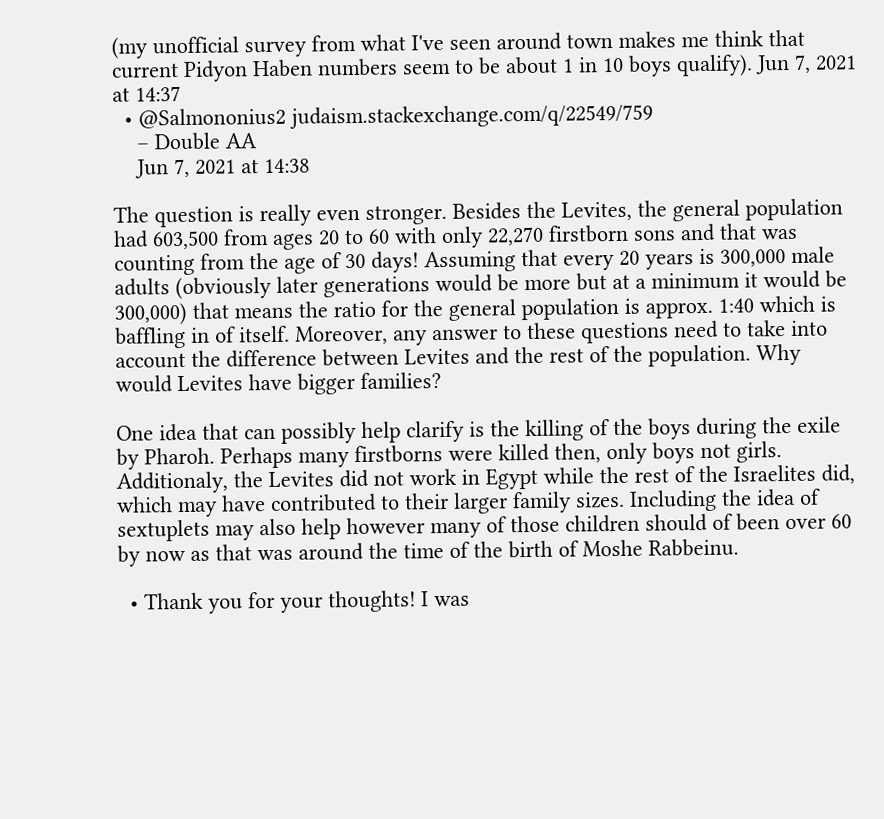(my unofficial survey from what I've seen around town makes me think that current Pidyon Haben numbers seem to be about 1 in 10 boys qualify). Jun 7, 2021 at 14:37
  • @Salmononius2 judaism.stackexchange.com/q/22549/759
    – Double AA
    Jun 7, 2021 at 14:38

The question is really even stronger. Besides the Levites, the general population had 603,500 from ages 20 to 60 with only 22,270 firstborn sons and that was counting from the age of 30 days! Assuming that every 20 years is 300,000 male adults (obviously later generations would be more but at a minimum it would be 300,000) that means the ratio for the general population is approx. 1:40 which is baffling in of itself. Moreover, any answer to these questions need to take into account the difference between Levites and the rest of the population. Why would Levites have bigger families?

One idea that can possibly help clarify is the killing of the boys during the exile by Pharoh. Perhaps many firstborns were killed then, only boys not girls. Additionaly, the Levites did not work in Egypt while the rest of the Israelites did, which may have contributed to their larger family sizes. Including the idea of sextuplets may also help however many of those children should of been over 60 by now as that was around the time of the birth of Moshe Rabbeinu.

  • Thank you for your thoughts! I was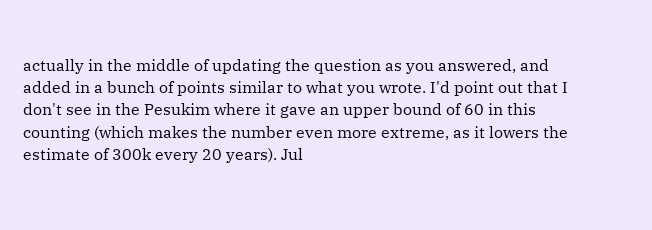actually in the middle of updating the question as you answered, and added in a bunch of points similar to what you wrote. I'd point out that I don't see in the Pesukim where it gave an upper bound of 60 in this counting (which makes the number even more extreme, as it lowers the estimate of 300k every 20 years). Jul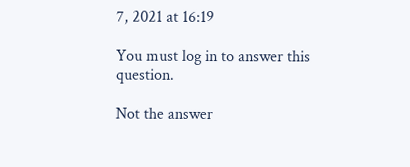7, 2021 at 16:19

You must log in to answer this question.

Not the answer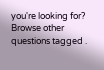you're looking for? Browse other questions tagged .